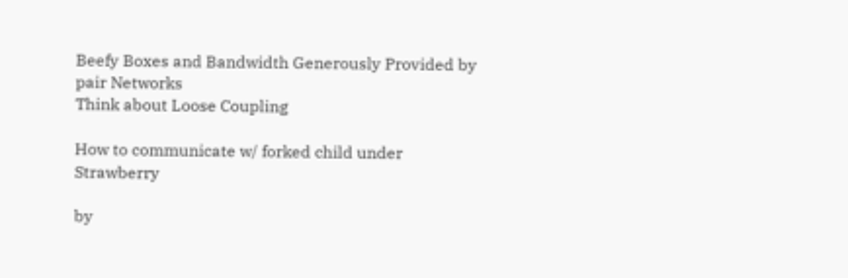Beefy Boxes and Bandwidth Generously Provided by pair Networks
Think about Loose Coupling

How to communicate w/ forked child under Strawberry

by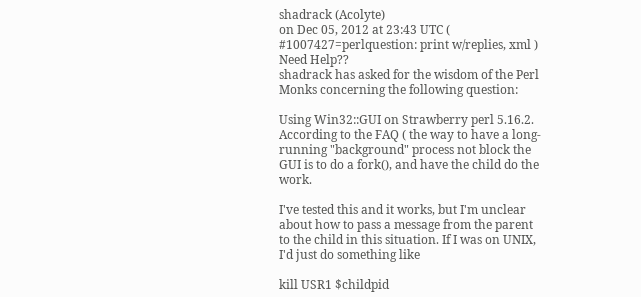shadrack (Acolyte)
on Dec 05, 2012 at 23:43 UTC ( #1007427=perlquestion: print w/replies, xml ) Need Help??
shadrack has asked for the wisdom of the Perl Monks concerning the following question:

Using Win32::GUI on Strawberry perl 5.16.2. According to the FAQ ( the way to have a long-running "background" process not block the GUI is to do a fork(), and have the child do the work.

I've tested this and it works, but I'm unclear about how to pass a message from the parent to the child in this situation. If I was on UNIX, I'd just do something like

kill USR1 $childpid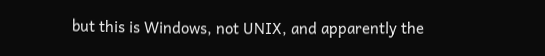but this is Windows, not UNIX, and apparently the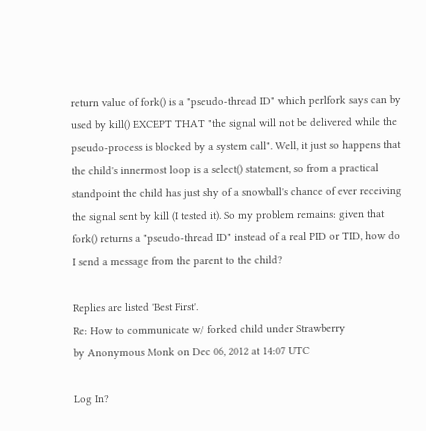return value of fork() is a "pseudo-thread ID" which perlfork says can by used by kill() EXCEPT THAT "the signal will not be delivered while the pseudo-process is blocked by a system call". Well, it just so happens that the child's innermost loop is a select() statement, so from a practical standpoint the child has just shy of a snowball's chance of ever receiving the signal sent by kill (I tested it). So my problem remains: given that fork() returns a "pseudo-thread ID" instead of a real PID or TID, how do I send a message from the parent to the child?

Replies are listed 'Best First'.
Re: How to communicate w/ forked child under Strawberry
by Anonymous Monk on Dec 06, 2012 at 14:07 UTC

Log In?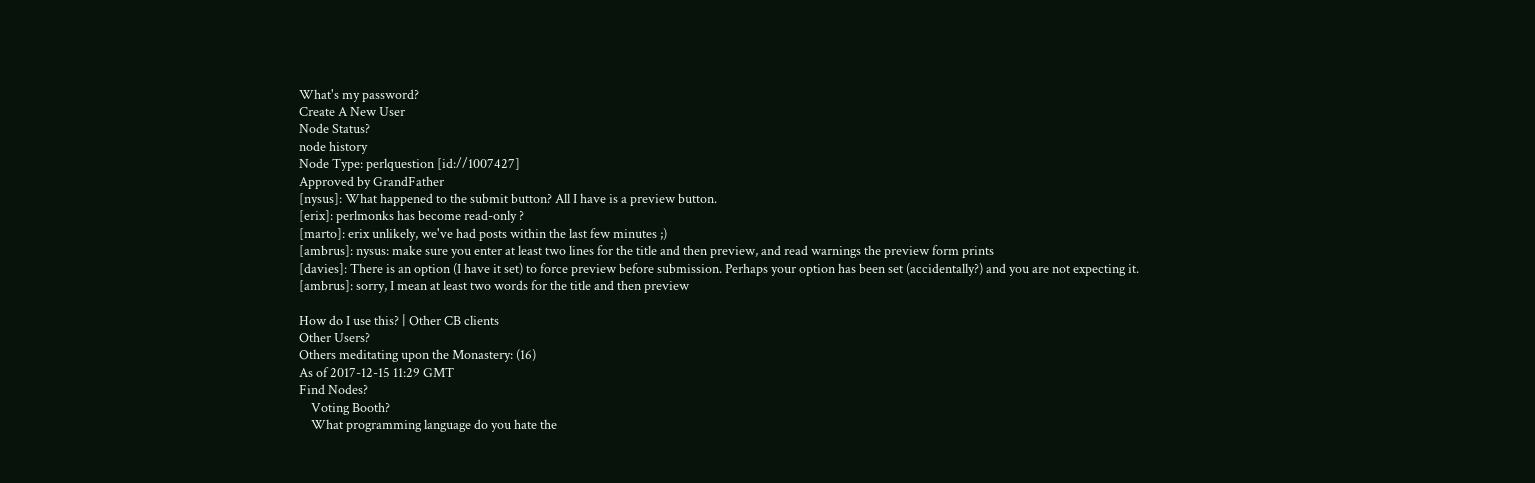What's my password?
Create A New User
Node Status?
node history
Node Type: perlquestion [id://1007427]
Approved by GrandFather
[nysus]: What happened to the submit button? All I have is a preview button.
[erix]: perlmonks has become read-only ?
[marto]: erix unlikely, we've had posts within the last few minutes ;)
[ambrus]: nysus: make sure you enter at least two lines for the title and then preview, and read warnings the preview form prints
[davies]: There is an option (I have it set) to force preview before submission. Perhaps your option has been set (accidentally?) and you are not expecting it.
[ambrus]: sorry, I mean at least two words for the title and then preview

How do I use this? | Other CB clients
Other Users?
Others meditating upon the Monastery: (16)
As of 2017-12-15 11:29 GMT
Find Nodes?
    Voting Booth?
    What programming language do you hate the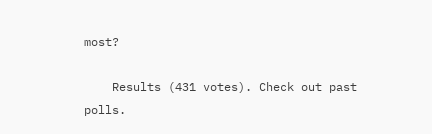most?

    Results (431 votes). Check out past polls.